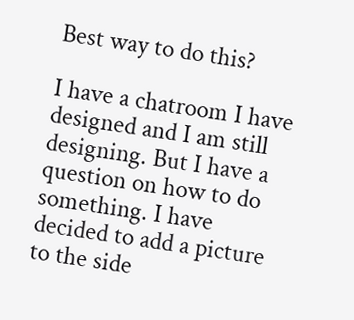Best way to do this?

I have a chatroom I have designed and I am still designing. But I have a question on how to do something. I have decided to add a picture to the side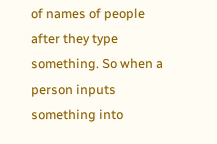of names of people after they type something. So when a person inputs something into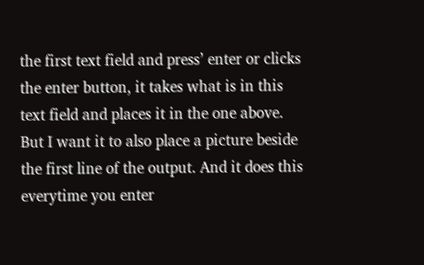the first text field and press’ enter or clicks the enter button, it takes what is in this text field and places it in the one above. But I want it to also place a picture beside the first line of the output. And it does this everytime you enter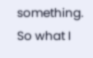something.
So what I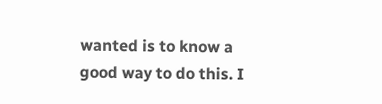wanted is to know a good way to do this. I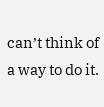can’t think of a way to do it.